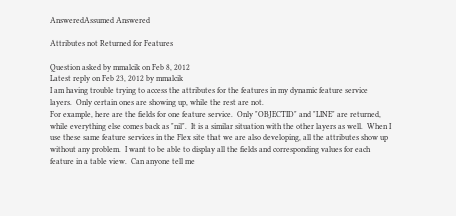AnsweredAssumed Answered

Attributes not Returned for Features

Question asked by mmalcik on Feb 8, 2012
Latest reply on Feb 23, 2012 by mmalcik
I am having trouble trying to access the attributes for the features in my dynamic feature service layers.  Only certain ones are showing up, while the rest are not.
For example, here are the fields for one feature service.  Only "OBJECTID" and "LINE" are returned, while everything else comes back as "nil".  It is a similar situation with the other layers as well.  When I use these same feature services in the Flex site that we are also developing, all the attributes show up without any problem.  I want to be able to display all the fields and corresponding values for each feature in a table view.  Can anyone tell me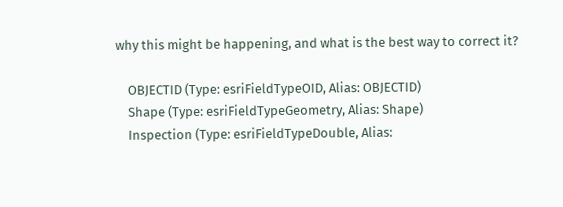why this might be happening, and what is the best way to correct it?

    OBJECTID (Type: esriFieldTypeOID, Alias: OBJECTID)
    Shape (Type: esriFieldTypeGeometry, Alias: Shape)
    Inspection (Type: esriFieldTypeDouble, Alias: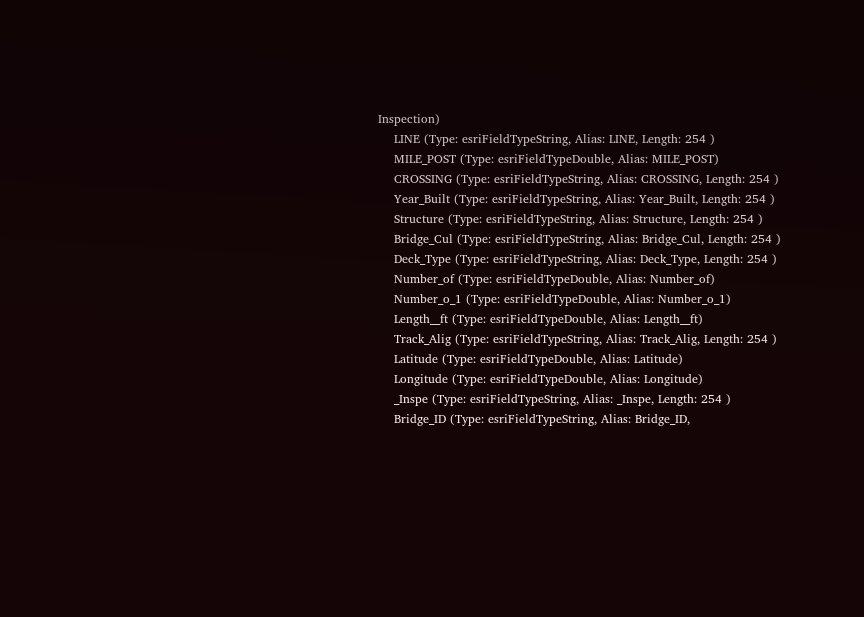Inspection)
    LINE (Type: esriFieldTypeString, Alias: LINE, Length: 254 )
    MILE_POST (Type: esriFieldTypeDouble, Alias: MILE_POST)
    CROSSING (Type: esriFieldTypeString, Alias: CROSSING, Length: 254 )
    Year_Built (Type: esriFieldTypeString, Alias: Year_Built, Length: 254 )
    Structure (Type: esriFieldTypeString, Alias: Structure, Length: 254 )
    Bridge_Cul (Type: esriFieldTypeString, Alias: Bridge_Cul, Length: 254 )
    Deck_Type (Type: esriFieldTypeString, Alias: Deck_Type, Length: 254 )
    Number_of (Type: esriFieldTypeDouble, Alias: Number_of)
    Number_o_1 (Type: esriFieldTypeDouble, Alias: Number_o_1)
    Length__ft (Type: esriFieldTypeDouble, Alias: Length__ft)
    Track_Alig (Type: esriFieldTypeString, Alias: Track_Alig, Length: 254 )
    Latitude (Type: esriFieldTypeDouble, Alias: Latitude)
    Longitude (Type: esriFieldTypeDouble, Alias: Longitude)
    _Inspe (Type: esriFieldTypeString, Alias: _Inspe, Length: 254 )
    Bridge_ID (Type: esriFieldTypeString, Alias: Bridge_ID,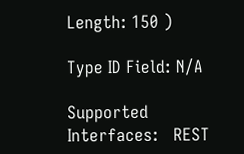Length: 150 )

Type ID Field: N/A

Supported Interfaces:   REST